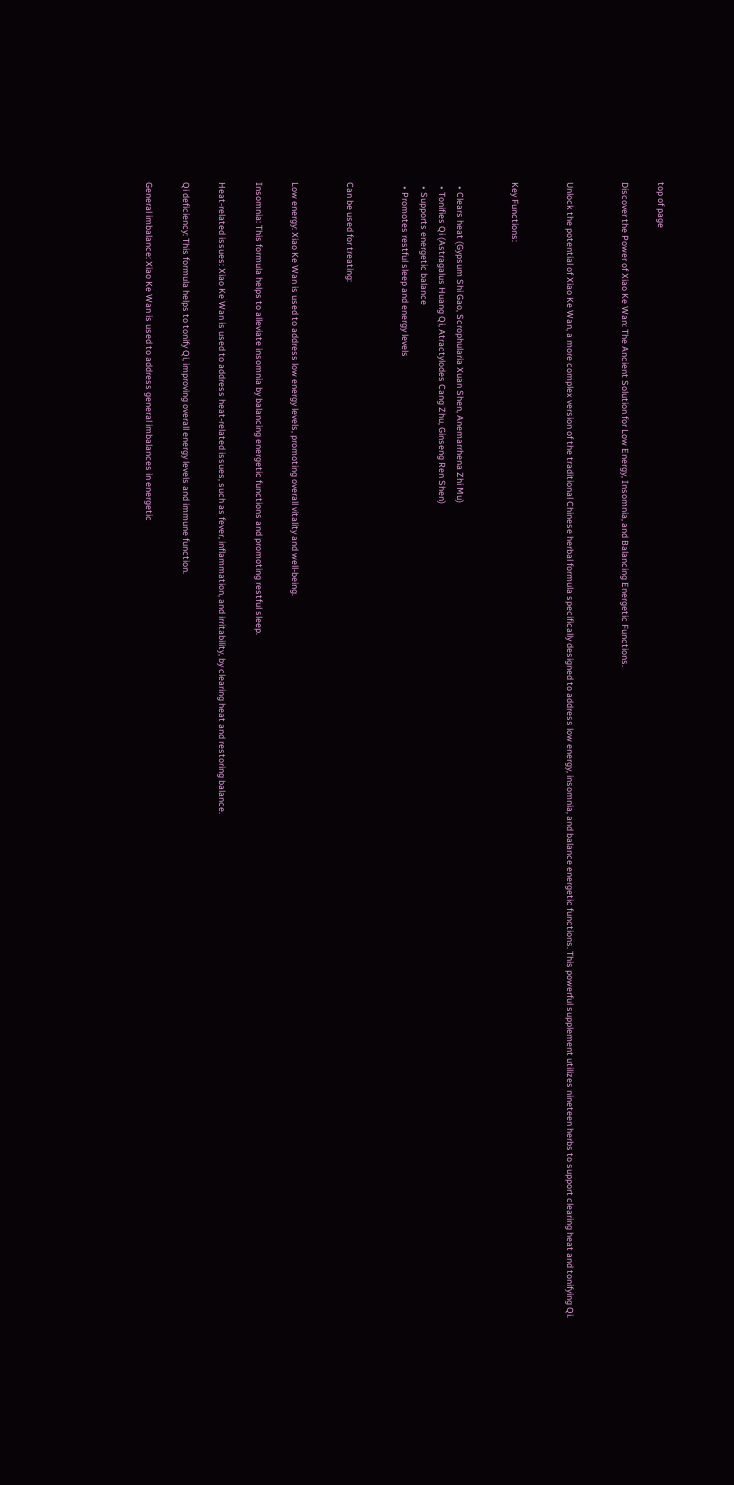top of page

Discover the Power of Xiao Ke Wan: The Ancient Solution for Low Energy, Insomnia, and Balancing Energetic Functions.


Unlock the potential of Xiao Ke Wan, a more complex version of the traditional Chinese herbal formula specifically designed to address low energy, insomnia, and balance energetic functions. This powerful supplement utilizes nineteen herbs to support clearing heat and tonifying Qi.


Key Functions:


  • Clears heat (Gypsum Shi Gao, Scrophularia Xuan Shen, Anemarrhena Zhi Mu)
  • Tonifies Qi (Astragalus Huang Qi, Atractylodes Cang Zhu, Ginseng Ren Shen)
  • Supports energetic balance
  • Promotes restful sleep and energy levels


Can be used for treating:


Low energy: Xiao Ke Wan is used to address low energy levels, promoting overall vitality and well-being.

Insomnia: This formula helps to alleviate insomnia by balancing energetic functions and promoting restful sleep.

Heat-related issues: Xiao Ke Wan is used to address heat-related issues, such as fever, inflammation, and irritability, by clearing heat and restoring balance.

Qi deficiency: This formula helps to tonify Qi, improving overall energy levels and immune function.

General imbalance: Xiao Ke Wan is used to address general imbalances in energetic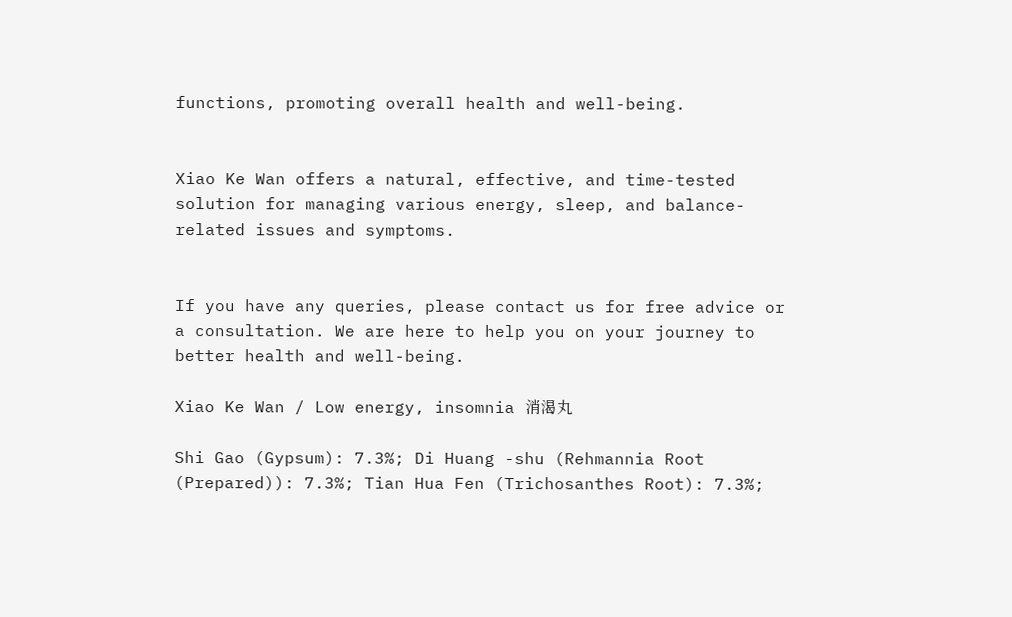functions, promoting overall health and well-being.


Xiao Ke Wan offers a natural, effective, and time-tested solution for managing various energy, sleep, and balance-related issues and symptoms.


If you have any queries, please contact us for free advice or a consultation. We are here to help you on your journey to better health and well-being.

Xiao Ke Wan / Low energy, insomnia 消渴丸

Shi Gao (Gypsum): 7.3%; Di Huang -shu (Rehmannia Root (Prepared)): 7.3%; Tian Hua Fen (Trichosanthes Root): 7.3%;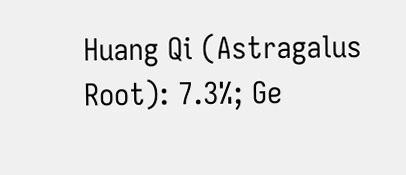Huang Qi (Astragalus Root): 7.3%; Ge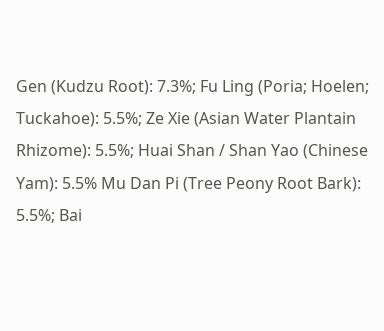Gen (Kudzu Root): 7.3%; Fu Ling (Poria; Hoelen; Tuckahoe): 5.5%; Ze Xie (Asian Water Plantain Rhizome): 5.5%; Huai Shan / Shan Yao (Chinese Yam): 5.5% Mu Dan Pi (Tree Peony Root Bark): 5.5%; Bai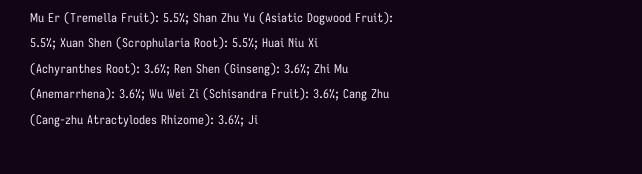Mu Er (Tremella Fruit): 5.5%; Shan Zhu Yu (Asiatic Dogwood Fruit): 5.5%; Xuan Shen (Scrophularia Root): 5.5%; Huai Niu Xi (Achyranthes Root): 3.6%; Ren Shen (Ginseng): 3.6%; Zhi Mu (Anemarrhena): 3.6%; Wu Wei Zi (Schisandra Fruit): 3.6%; Cang Zhu (Cang-zhu Atractylodes Rhizome): 3.6%; Ji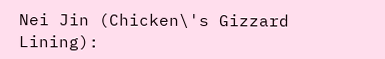Nei Jin (Chicken\'s Gizzard Lining):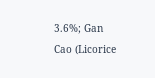3.6%; Gan Cao (Licorice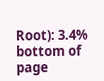Root): 3.4%
bottom of page